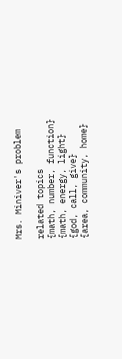Mrs. Miniver's problem

related topics
{math, number, function}
{math, energy, light}
{god, call, give}
{area, community, home}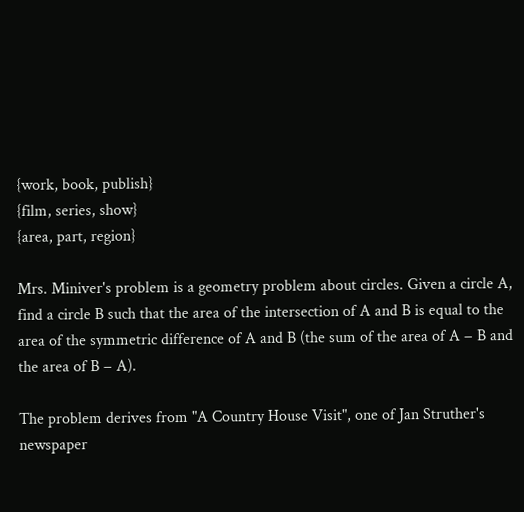{work, book, publish}
{film, series, show}
{area, part, region}

Mrs. Miniver's problem is a geometry problem about circles. Given a circle A, find a circle B such that the area of the intersection of A and B is equal to the area of the symmetric difference of A and B (the sum of the area of A − B and the area of B − A).

The problem derives from "A Country House Visit", one of Jan Struther's newspaper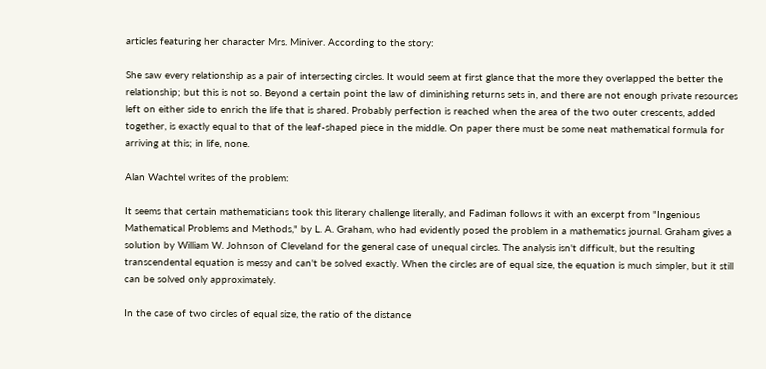articles featuring her character Mrs. Miniver. According to the story:

She saw every relationship as a pair of intersecting circles. It would seem at first glance that the more they overlapped the better the relationship; but this is not so. Beyond a certain point the law of diminishing returns sets in, and there are not enough private resources left on either side to enrich the life that is shared. Probably perfection is reached when the area of the two outer crescents, added together, is exactly equal to that of the leaf-shaped piece in the middle. On paper there must be some neat mathematical formula for arriving at this; in life, none.

Alan Wachtel writes of the problem:

It seems that certain mathematicians took this literary challenge literally, and Fadiman follows it with an excerpt from "Ingenious Mathematical Problems and Methods," by L. A. Graham, who had evidently posed the problem in a mathematics journal. Graham gives a solution by William W. Johnson of Cleveland for the general case of unequal circles. The analysis isn't difficult, but the resulting transcendental equation is messy and can't be solved exactly. When the circles are of equal size, the equation is much simpler, but it still can be solved only approximately.

In the case of two circles of equal size, the ratio of the distance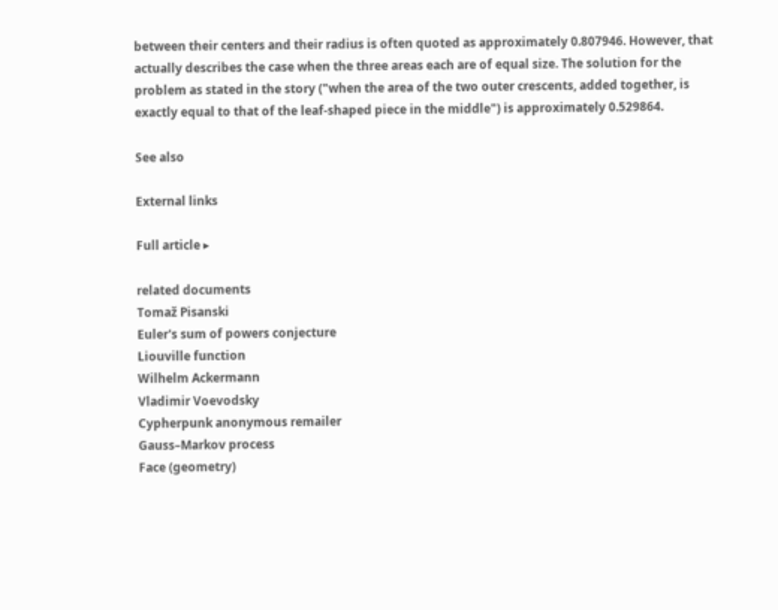between their centers and their radius is often quoted as approximately 0.807946. However, that actually describes the case when the three areas each are of equal size. The solution for the problem as stated in the story ("when the area of the two outer crescents, added together, is exactly equal to that of the leaf-shaped piece in the middle") is approximately 0.529864.

See also

External links

Full article ▸

related documents
Tomaž Pisanski
Euler's sum of powers conjecture
Liouville function
Wilhelm Ackermann
Vladimir Voevodsky
Cypherpunk anonymous remailer
Gauss–Markov process
Face (geometry)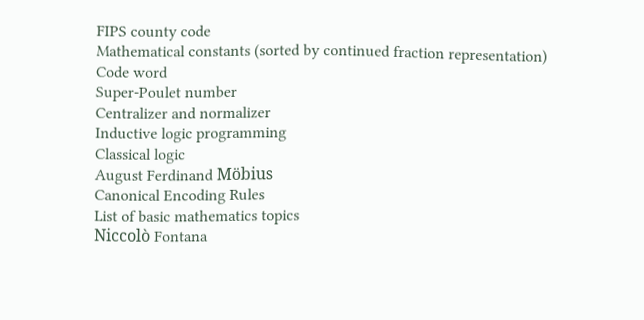FIPS county code
Mathematical constants (sorted by continued fraction representation)
Code word
Super-Poulet number
Centralizer and normalizer
Inductive logic programming
Classical logic
August Ferdinand Möbius
Canonical Encoding Rules
List of basic mathematics topics
Niccolò Fontana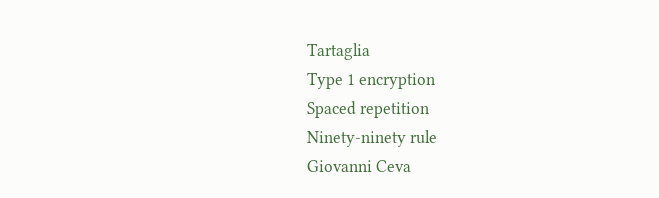Tartaglia
Type 1 encryption
Spaced repetition
Ninety-ninety rule
Giovanni Ceva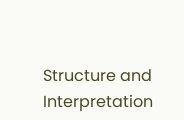Structure and Interpretation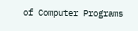of Computer Programs